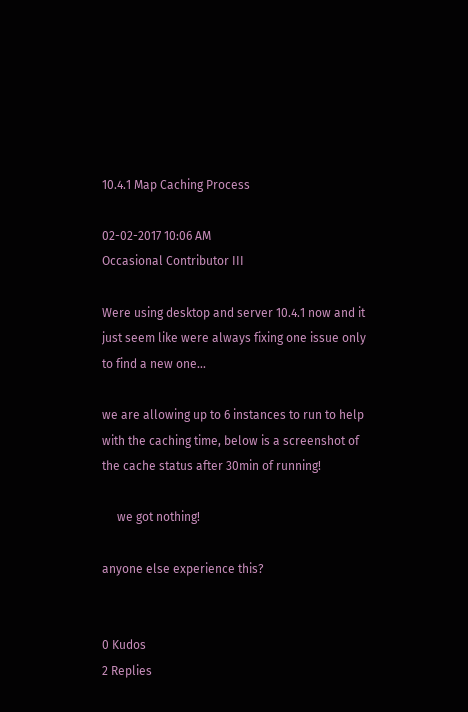10.4.1 Map Caching Process

02-02-2017 10:06 AM
Occasional Contributor III

Were using desktop and server 10.4.1 now and it just seem like were always fixing one issue only to find a new one...

we are allowing up to 6 instances to run to help with the caching time, below is a screenshot of the cache status after 30min of running!

     we got nothing!

anyone else experience this?


0 Kudos
2 Replies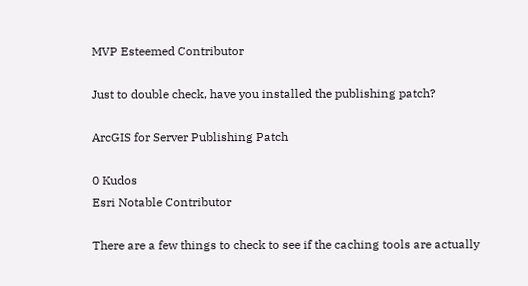MVP Esteemed Contributor

Just to double check, have you installed the publishing patch?

ArcGIS for Server Publishing Patch

0 Kudos
Esri Notable Contributor

There are a few things to check to see if the caching tools are actually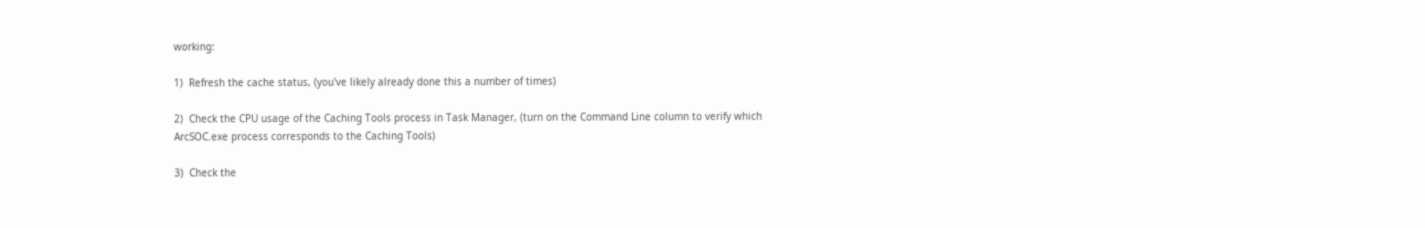working:

1)  Refresh the cache status, (you've likely already done this a number of times)

2)  Check the CPU usage of the Caching Tools process in Task Manager, (turn on the Command Line column to verify which ArcSOC.exe process corresponds to the Caching Tools)

3)  Check the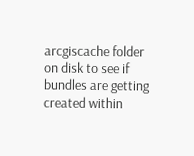arcgiscache folder on disk to see if bundles are getting created within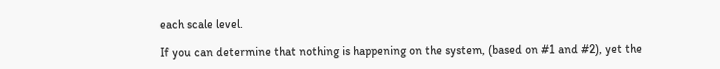each scale level.

If you can determine that nothing is happening on the system, (based on #1 and #2), yet the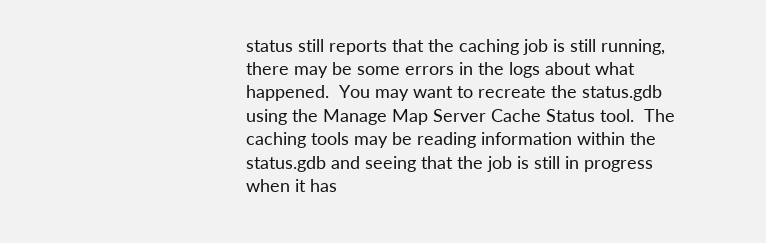status still reports that the caching job is still running, there may be some errors in the logs about what happened.  You may want to recreate the status.gdb using the Manage Map Server Cache Status tool.  The caching tools may be reading information within the status.gdb and seeing that the job is still in progress when it has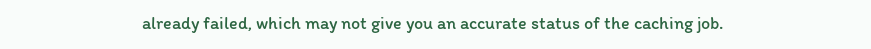already failed, which may not give you an accurate status of the caching job.